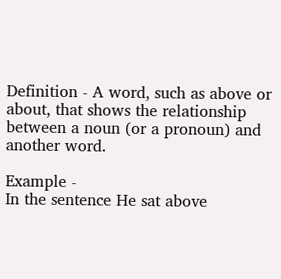Definition - A word, such as above or about, that shows the relationship between a noun (or a pronoun) and another word.

Example -
In the sentence He sat above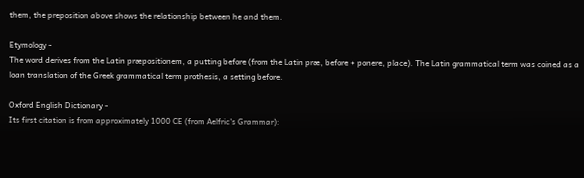them, the preposition above shows the relationship between he and them.

Etymology -
The word derives from the Latin præpositionem, a putting before (from the Latin præ, before + ponere, place). The Latin grammatical term was coined as a loan translation of the Greek grammatical term prothesis, a setting before.

Oxford English Dictionary -
Its first citation is from approximately 1000 CE (from Aelfric's Grammar):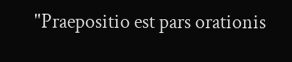"Praepositio est pars orationis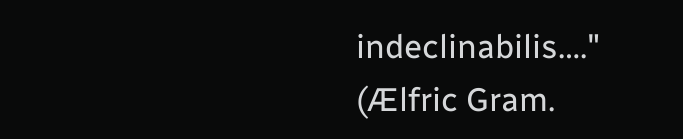indeclinabilis…."
(Ælfric Gram.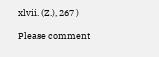xlvii. (Z.), 267 )

Please comment